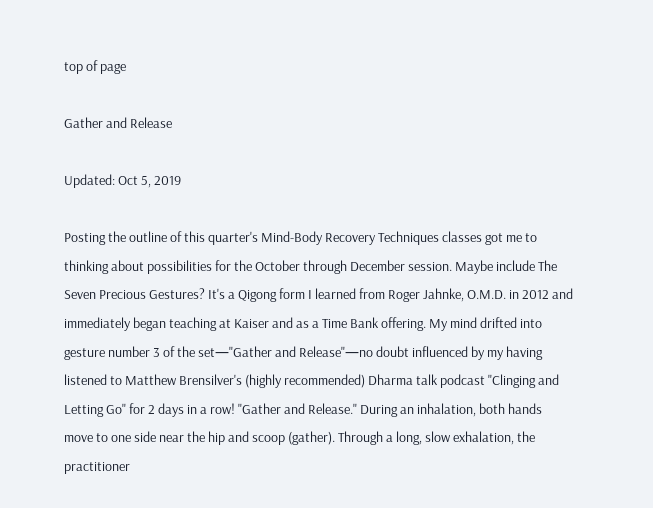top of page

Gather and Release

Updated: Oct 5, 2019

Posting the outline of this quarter's Mind-Body Recovery Techniques classes got me to thinking about possibilities for the October through December session. Maybe include The Seven Precious Gestures? It's a Qigong form I learned from Roger Jahnke, O.M.D. in 2012 and immediately began teaching at Kaiser and as a Time Bank offering. My mind drifted into gesture number 3 of the set—"Gather and Release"—no doubt influenced by my having listened to Matthew Brensilver's (highly recommended) Dharma talk podcast "Clinging and Letting Go" for 2 days in a row! "Gather and Release." During an inhalation, both hands move to one side near the hip and scoop (gather). Through a long, slow exhalation, the practitioner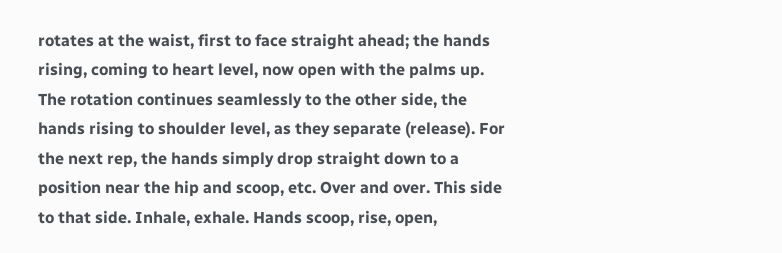rotates at the waist, first to face straight ahead; the hands rising, coming to heart level, now open with the palms up. The rotation continues seamlessly to the other side, the hands rising to shoulder level, as they separate (release). For the next rep, the hands simply drop straight down to a position near the hip and scoop, etc. Over and over. This side to that side. Inhale, exhale. Hands scoop, rise, open,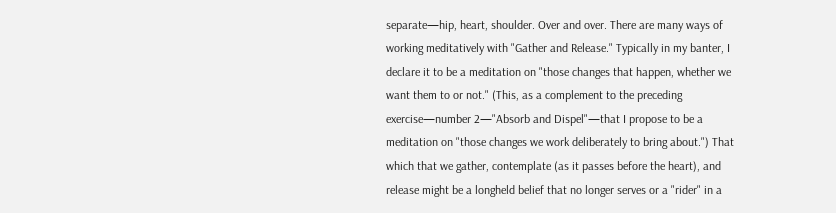separate—hip, heart, shoulder. Over and over. There are many ways of working meditatively with "Gather and Release." Typically in my banter, I declare it to be a meditation on "those changes that happen, whether we want them to or not." (This, as a complement to the preceding exercise—number 2—"Absorb and Dispel"—that I propose to be a meditation on "those changes we work deliberately to bring about.") That which that we gather, contemplate (as it passes before the heart), and release might be a longheld belief that no longer serves or a "rider" in a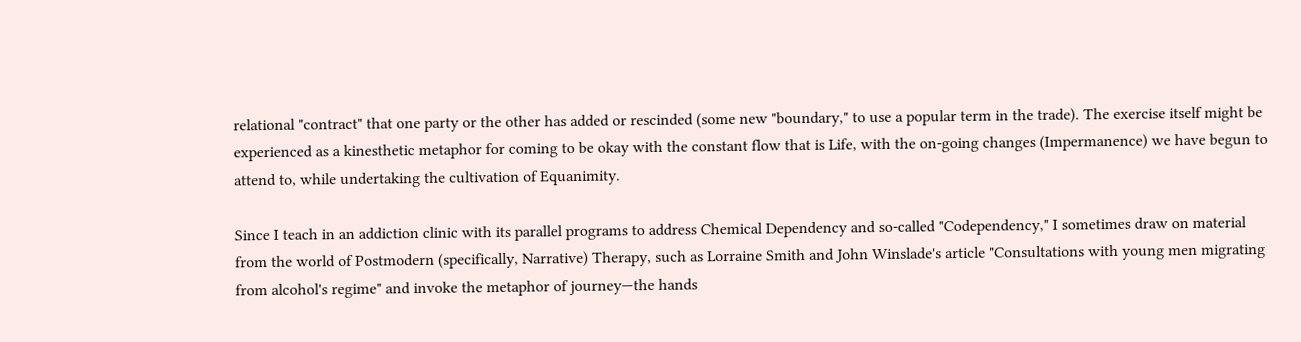relational "contract" that one party or the other has added or rescinded (some new "boundary," to use a popular term in the trade). The exercise itself might be experienced as a kinesthetic metaphor for coming to be okay with the constant flow that is Life, with the on-going changes (Impermanence) we have begun to attend to, while undertaking the cultivation of Equanimity.

Since I teach in an addiction clinic with its parallel programs to address Chemical Dependency and so-called "Codependency," I sometimes draw on material from the world of Postmodern (specifically, Narrative) Therapy, such as Lorraine Smith and John Winslade's article "Consultations with young men migrating from alcohol's regime" and invoke the metaphor of journey—the hands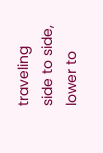traveling side to side, lower to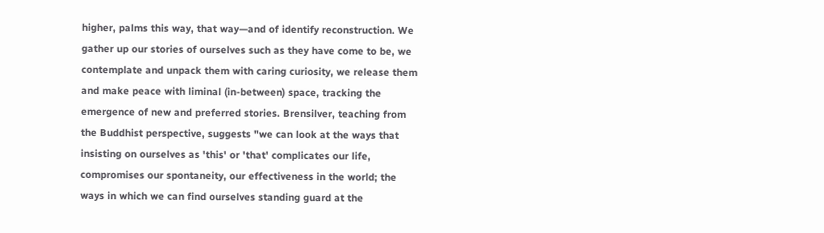higher, palms this way, that way—and of identify reconstruction. We gather up our stories of ourselves such as they have come to be, we contemplate and unpack them with caring curiosity, we release them and make peace with liminal (in-between) space, tracking the emergence of new and preferred stories. Brensilver, teaching from the Buddhist perspective, suggests "we can look at the ways that insisting on ourselves as 'this' or 'that' complicates our life, compromises our spontaneity, our effectiveness in the world; the ways in which we can find ourselves standing guard at the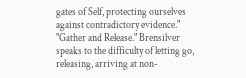gates of Self, protecting ourselves against contradictory evidence." "Gather and Release." Brensilver speaks to the difficulty of letting go, releasing, arriving at non-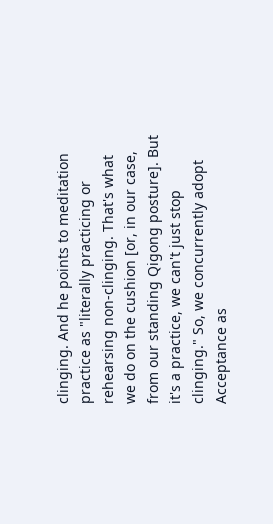clinging. And he points to meditation practice as "literally practicing or rehearsing non-clinging. That's what we do on the cushion [or, in our case, from our standing Qigong posture]. But it's a practice, we can't just stop clinging." So, we concurrently adopt Acceptance as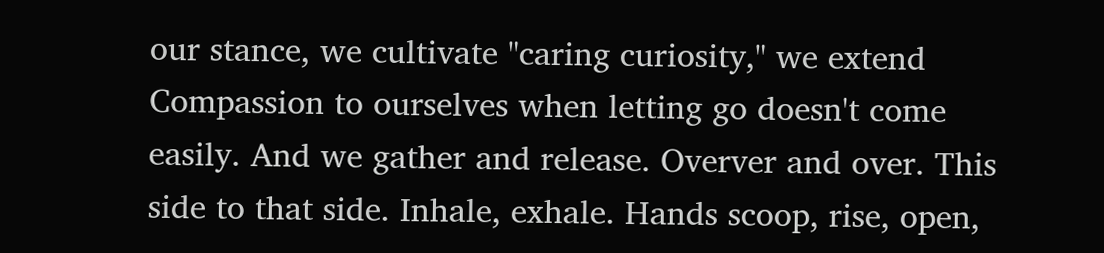our stance, we cultivate "caring curiosity," we extend Compassion to ourselves when letting go doesn't come easily. And we gather and release. Overver and over. This side to that side. Inhale, exhale. Hands scoop, rise, open,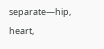separate—hip, heart,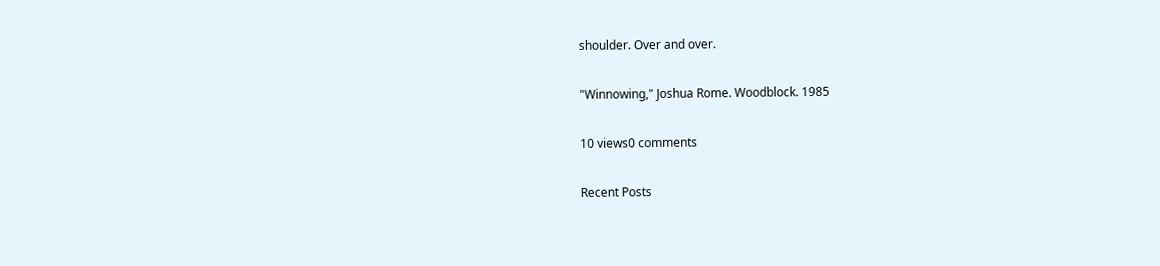shoulder. Over and over.

"Winnowing," Joshua Rome. Woodblock. 1985

10 views0 comments

Recent Posts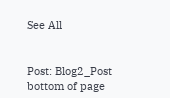See All


Post: Blog2_Post
bottom of page